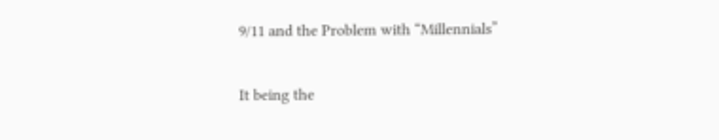9/11 and the Problem with “Millennials”

It being the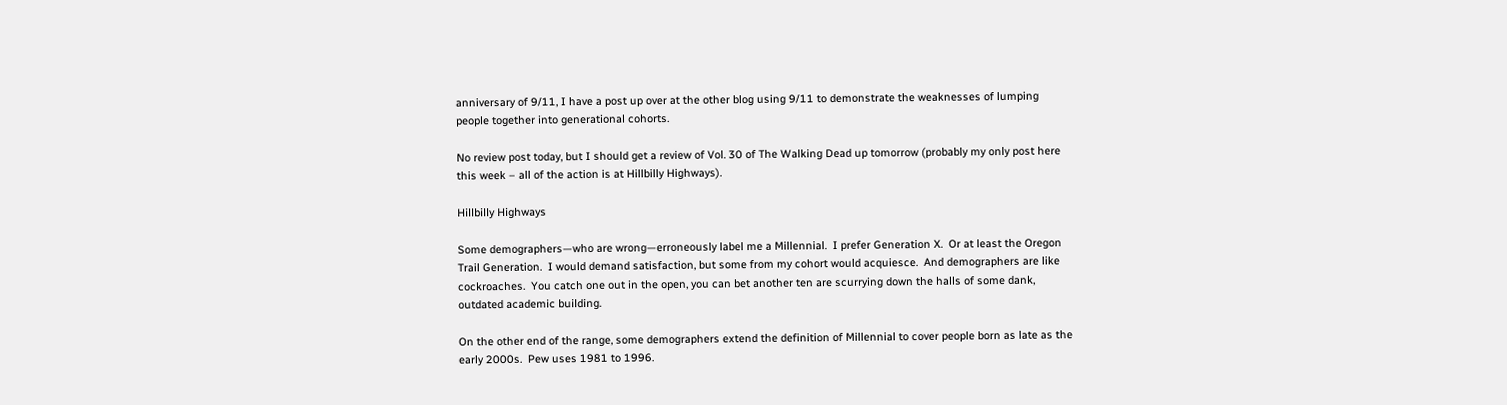anniversary of 9/11, I have a post up over at the other blog using 9/11 to demonstrate the weaknesses of lumping people together into generational cohorts.

No review post today, but I should get a review of Vol. 30 of The Walking Dead up tomorrow (probably my only post here this week – all of the action is at Hillbilly Highways).

Hillbilly Highways

Some demographers—who are wrong—erroneously label me a Millennial.  I prefer Generation X.  Or at least the Oregon Trail Generation.  I would demand satisfaction, but some from my cohort would acquiesce.  And demographers are like cockroaches.  You catch one out in the open, you can bet another ten are scurrying down the halls of some dank, outdated academic building.

On the other end of the range, some demographers extend the definition of Millennial to cover people born as late as the early 2000s.  Pew uses 1981 to 1996.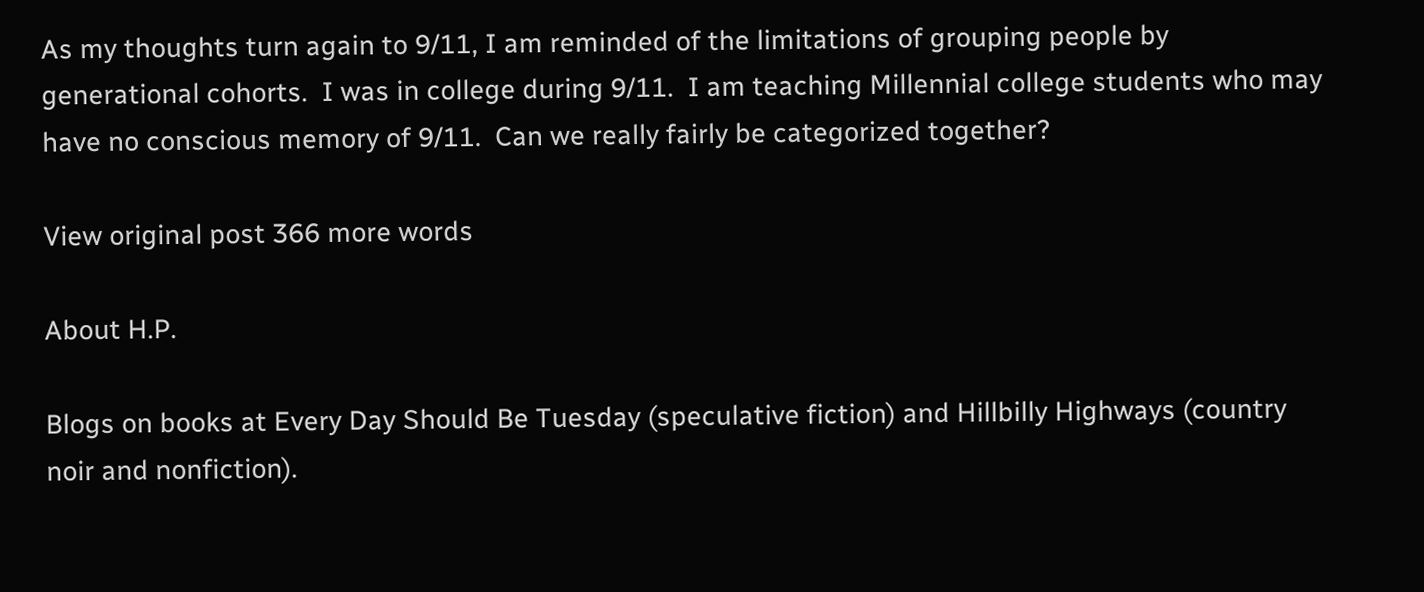As my thoughts turn again to 9/11, I am reminded of the limitations of grouping people by generational cohorts.  I was in college during 9/11.  I am teaching Millennial college students who may have no conscious memory of 9/11.  Can we really fairly be categorized together?

View original post 366 more words

About H.P.

Blogs on books at Every Day Should Be Tuesday (speculative fiction) and Hillbilly Highways (country noir and nonfiction).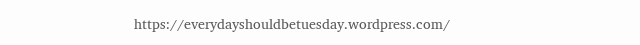https://everydayshouldbetuesday.wordpress.com/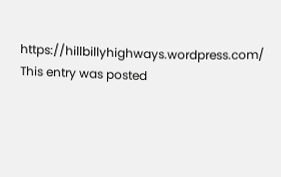https://hillbillyhighways.wordpress.com/
This entry was posted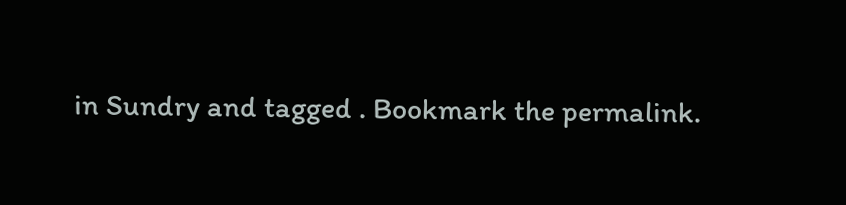in Sundry and tagged . Bookmark the permalink.